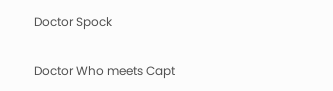Doctor Spock

Doctor Who meets Capt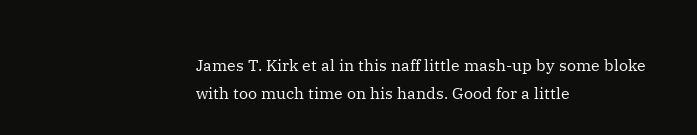James T. Kirk et al in this naff little mash-up by some bloke with too much time on his hands. Good for a little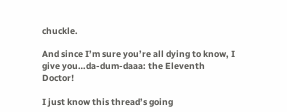chuckle.

And since I’m sure you’re all dying to know, I give you…da-dum-daaa: the Eleventh Doctor!

I just know this thread’s going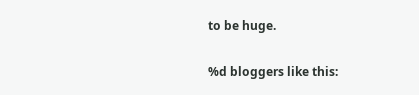to be huge.

%d bloggers like this: